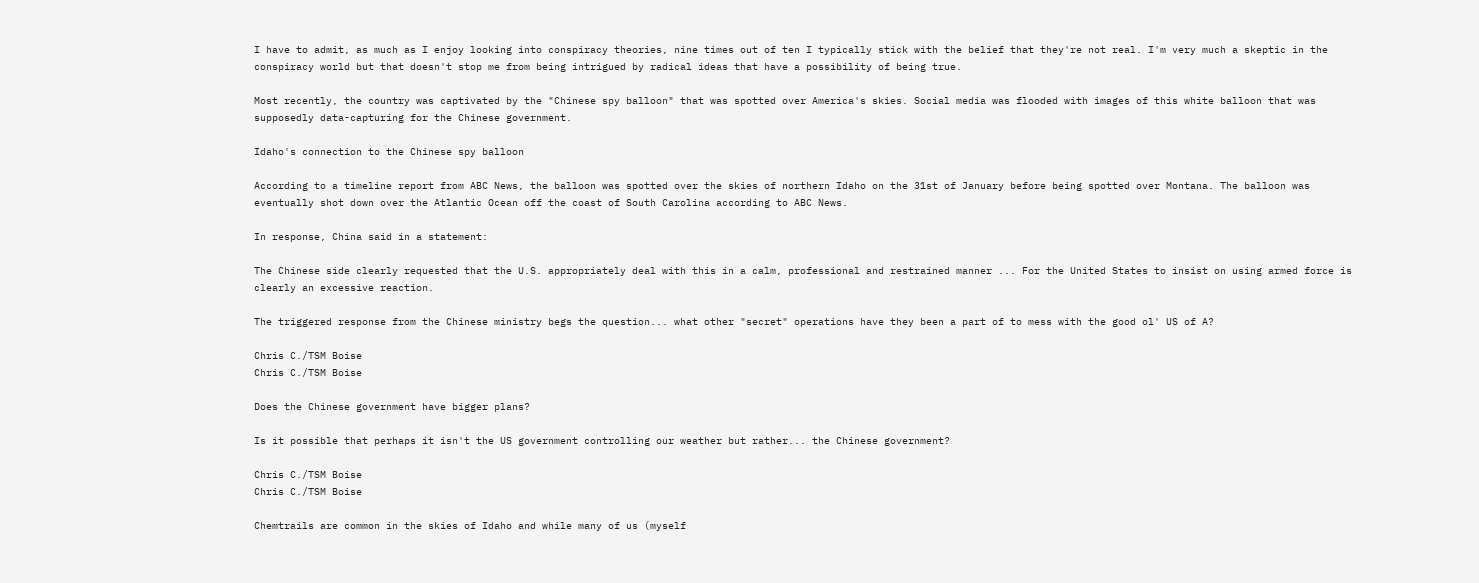I have to admit, as much as I enjoy looking into conspiracy theories, nine times out of ten I typically stick with the belief that they're not real. I'm very much a skeptic in the conspiracy world but that doesn't stop me from being intrigued by radical ideas that have a possibility of being true.

Most recently, the country was captivated by the "Chinese spy balloon" that was spotted over America's skies. Social media was flooded with images of this white balloon that was supposedly data-capturing for the Chinese government.

Idaho's connection to the Chinese spy balloon

According to a timeline report from ABC News, the balloon was spotted over the skies of northern Idaho on the 31st of January before being spotted over Montana. The balloon was eventually shot down over the Atlantic Ocean off the coast of South Carolina according to ABC News.

In response, China said in a statement:

The Chinese side clearly requested that the U.S. appropriately deal with this in a calm, professional and restrained manner ... For the United States to insist on using armed force is clearly an excessive reaction.

The triggered response from the Chinese ministry begs the question... what other "secret" operations have they been a part of to mess with the good ol' US of A?

Chris C./TSM Boise
Chris C./TSM Boise

Does the Chinese government have bigger plans?

Is it possible that perhaps it isn't the US government controlling our weather but rather... the Chinese government?

Chris C./TSM Boise
Chris C./TSM Boise

Chemtrails are common in the skies of Idaho and while many of us (myself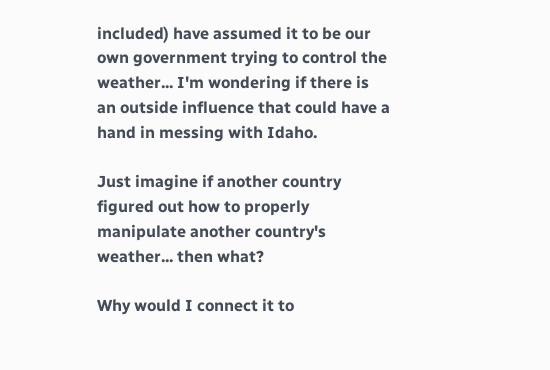included) have assumed it to be our own government trying to control the weather... I'm wondering if there is an outside influence that could have a hand in messing with Idaho.

Just imagine if another country figured out how to properly manipulate another country's weather... then what?

Why would I connect it to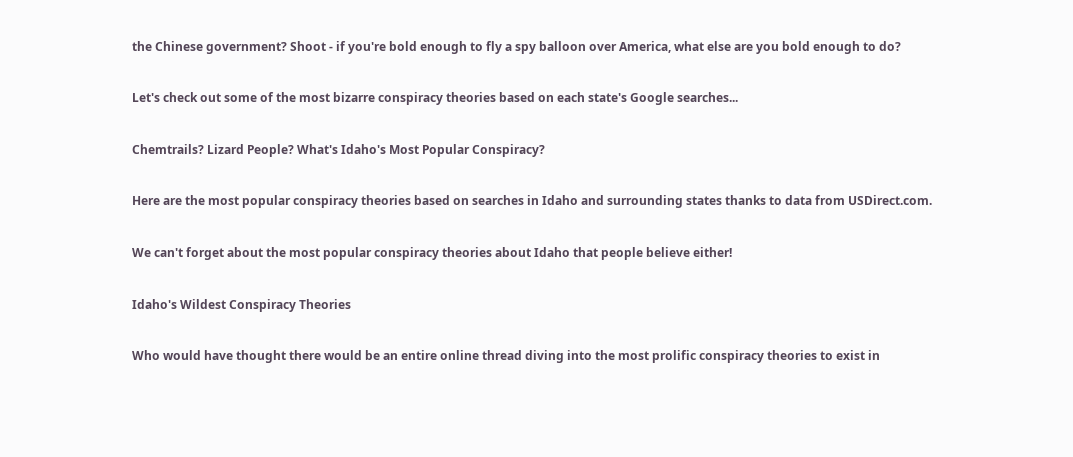the Chinese government? Shoot - if you're bold enough to fly a spy balloon over America, what else are you bold enough to do?

Let's check out some of the most bizarre conspiracy theories based on each state's Google searches...

Chemtrails? Lizard People? What's Idaho's Most Popular Conspiracy?

Here are the most popular conspiracy theories based on searches in Idaho and surrounding states thanks to data from USDirect.com.

We can't forget about the most popular conspiracy theories about Idaho that people believe either!

Idaho's Wildest Conspiracy Theories

Who would have thought there would be an entire online thread diving into the most prolific conspiracy theories to exist in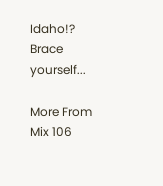Idaho!? Brace yourself...

More From Mix 106